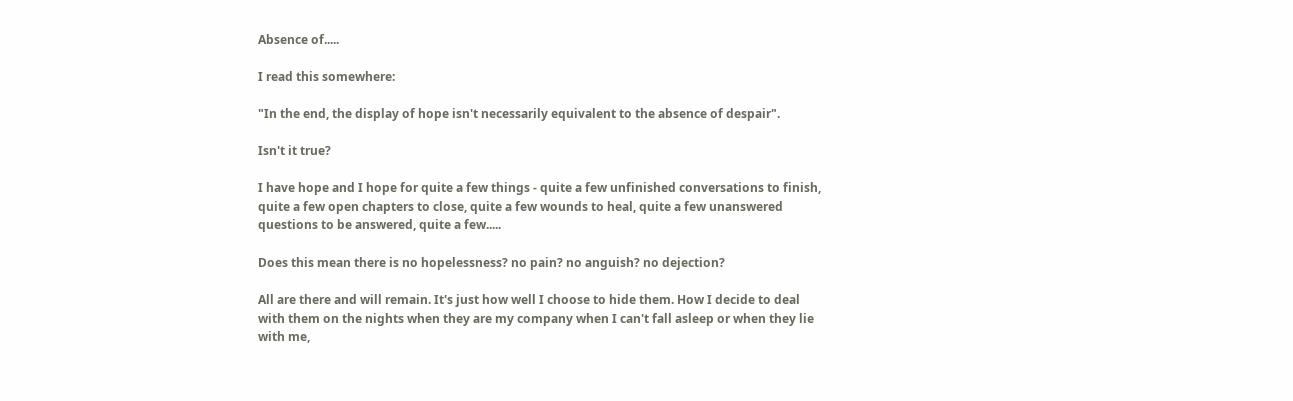Absence of.....

I read this somewhere:

"In the end, the display of hope isn't necessarily equivalent to the absence of despair".

Isn't it true?

I have hope and I hope for quite a few things - quite a few unfinished conversations to finish, quite a few open chapters to close, quite a few wounds to heal, quite a few unanswered questions to be answered, quite a few.....

Does this mean there is no hopelessness? no pain? no anguish? no dejection?

All are there and will remain. It's just how well I choose to hide them. How I decide to deal with them on the nights when they are my company when I can't fall asleep or when they lie with me,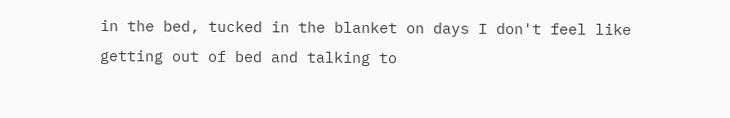in the bed, tucked in the blanket on days I don't feel like getting out of bed and talking to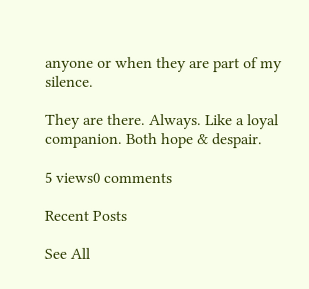anyone or when they are part of my silence.

They are there. Always. Like a loyal companion. Both hope & despair.

5 views0 comments

Recent Posts

See All